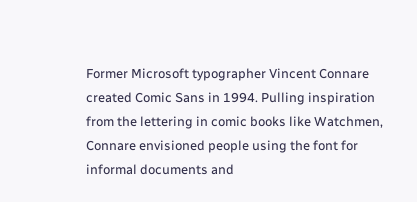Former Microsoft typographer Vincent Connare created Comic Sans in 1994. Pulling inspiration from the lettering in comic books like Watchmen, Connare envisioned people using the font for informal documents and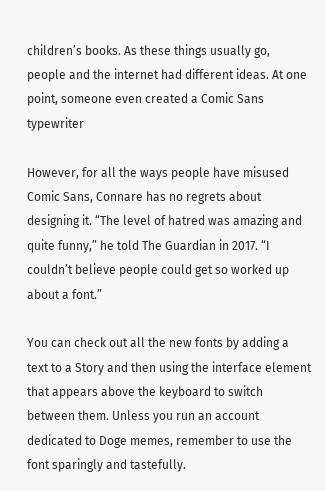children’s books. As these things usually go, people and the internet had different ideas. At one point, someone even created a Comic Sans typewriter

However, for all the ways people have misused Comic Sans, Connare has no regrets about designing it. “The level of hatred was amazing and quite funny,” he told The Guardian in 2017. “I couldn’t believe people could get so worked up about a font.”

You can check out all the new fonts by adding a text to a Story and then using the interface element that appears above the keyboard to switch between them. Unless you run an account dedicated to Doge memes, remember to use the font sparingly and tastefully.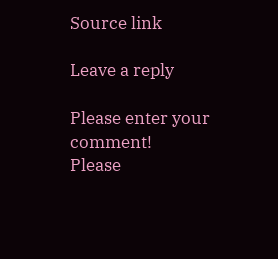Source link

Leave a reply

Please enter your comment!
Please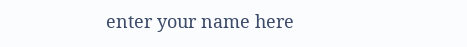enter your name here